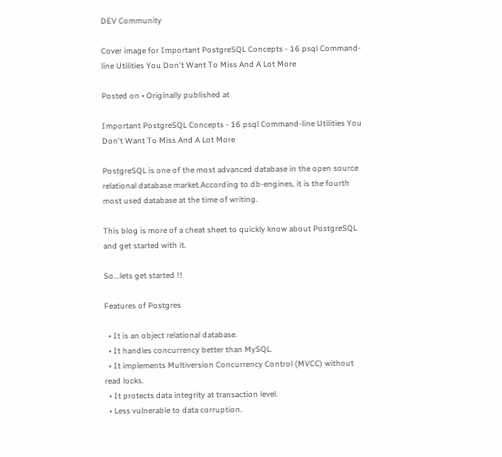DEV Community

Cover image for Important PostgreSQL Concepts - 16 psql Command-line Utilities You Don't Want To Miss And A Lot More

Posted on • Originally published at

Important PostgreSQL Concepts - 16 psql Command-line Utilities You Don't Want To Miss And A Lot More

PostgreSQL is one of the most advanced database in the open source relational database market.According to db-engines, it is the fourth most used database at the time of writing.

This blog is more of a cheat sheet to quickly know about PostgreSQL and get started with it.

So...lets get started !!

Features of Postgres

  • It is an object relational database.
  • It handles concurrency better than MySQL.
  • It implements Multiversion Concurrency Control (MVCC) without read locks.
  • It protects data integrity at transaction level.
  • Less vulnerable to data corruption.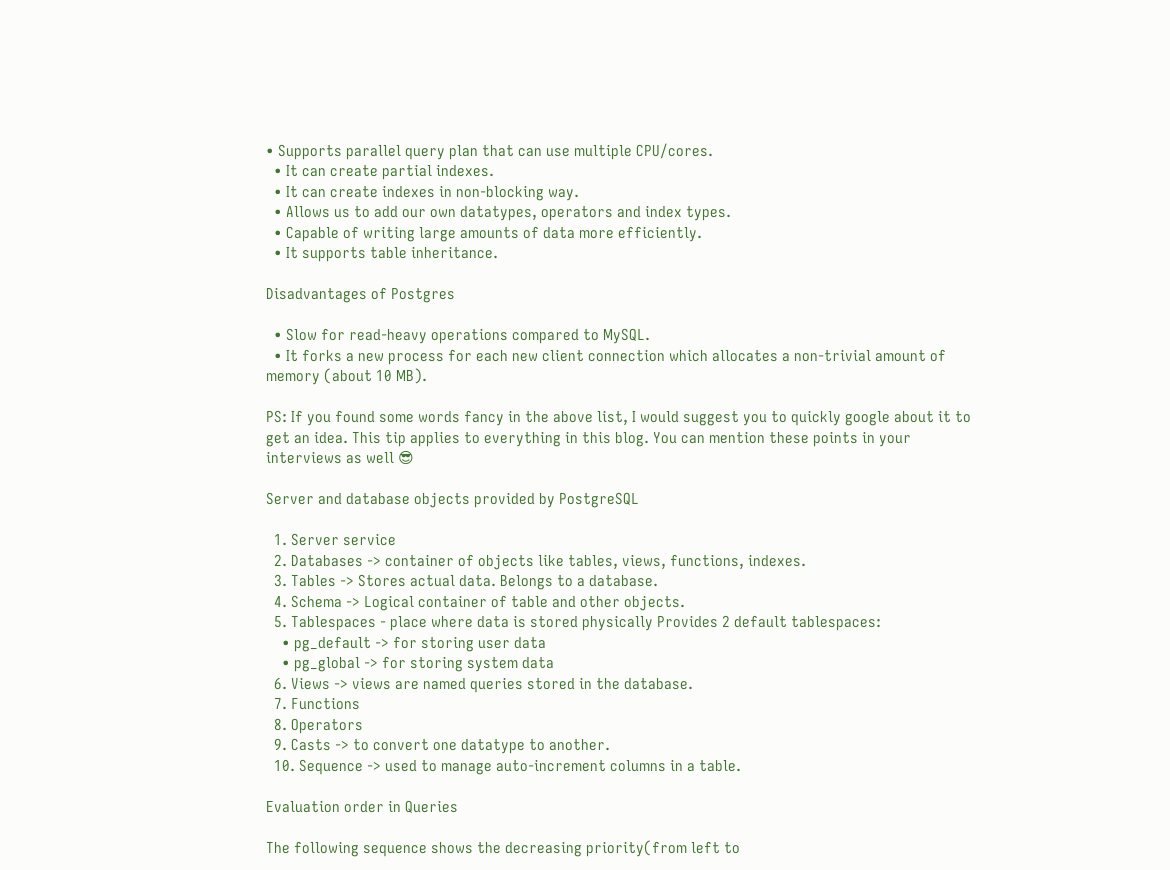• Supports parallel query plan that can use multiple CPU/cores.
  • It can create partial indexes.
  • It can create indexes in non-blocking way.
  • Allows us to add our own datatypes, operators and index types.
  • Capable of writing large amounts of data more efficiently.
  • It supports table inheritance.

Disadvantages of Postgres

  • Slow for read-heavy operations compared to MySQL.
  • It forks a new process for each new client connection which allocates a non-trivial amount of memory (about 10 MB).

PS: If you found some words fancy in the above list, I would suggest you to quickly google about it to get an idea. This tip applies to everything in this blog. You can mention these points in your interviews as well 😎

Server and database objects provided by PostgreSQL

  1. Server service
  2. Databases -> container of objects like tables, views, functions, indexes.
  3. Tables -> Stores actual data. Belongs to a database.
  4. Schema -> Logical container of table and other objects.
  5. Tablespaces - place where data is stored physically Provides 2 default tablespaces:
    • pg_default -> for storing user data
    • pg_global -> for storing system data
  6. Views -> views are named queries stored in the database.
  7. Functions
  8. Operators
  9. Casts -> to convert one datatype to another.
  10. Sequence -> used to manage auto-increment columns in a table.

Evaluation order in Queries

The following sequence shows the decreasing priority(from left to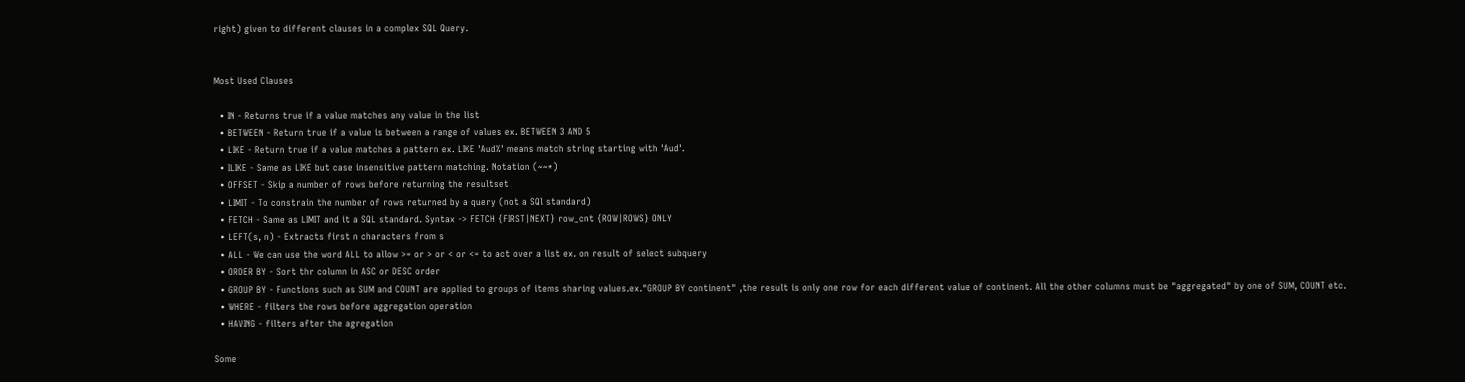right) given to different clauses in a complex SQL Query.


Most Used Clauses

  • IN - Returns true if a value matches any value in the list
  • BETWEEN - Return true if a value is between a range of values ex. BETWEEN 3 AND 5
  • LIKE - Return true if a value matches a pattern ex. LIKE 'Aud%' means match string starting with 'Aud'.
  • ILIKE - Same as LIKE but case insensitive pattern matching. Notation (~~*)
  • OFFSET - Skip a number of rows before returning the resultset
  • LIMIT - To constrain the number of rows returned by a query (not a SQl standard)
  • FETCH - Same as LIMIT and it a SQL standard. Syntax -> FETCH {FIRST|NEXT} row_cnt {ROW|ROWS} ONLY
  • LEFT(s, n) - Extracts first n characters from s
  • ALL - We can use the word ALL to allow >= or > or < or <= to act over a list ex. on result of select subquery
  • ORDER BY - Sort thr column in ASC or DESC order
  • GROUP BY - Functions such as SUM and COUNT are applied to groups of items sharing values.ex."GROUP BY continent" ,the result is only one row for each different value of continent. All the other columns must be "aggregated" by one of SUM, COUNT etc.
  • WHERE - filters the rows before aggregation operation
  • HAVING - filters after the agregation

Some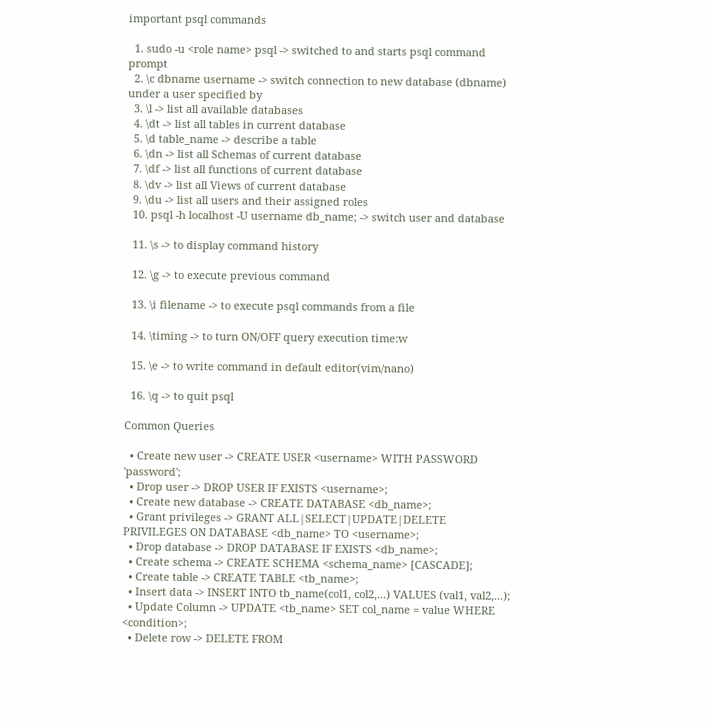important psql commands

  1. sudo -u <role name> psql -> switched to and starts psql command prompt
  2. \c dbname username -> switch connection to new database (dbname) under a user specified by
  3. \l -> list all available databases
  4. \dt -> list all tables in current database
  5. \d table_name -> describe a table
  6. \dn -> list all Schemas of current database
  7. \df -> list all functions of current database
  8. \dv -> list all Views of current database
  9. \du -> list all users and their assigned roles
  10. psql -h localhost -U username db_name; -> switch user and database

  11. \s -> to display command history

  12. \g -> to execute previous command

  13. \i filename -> to execute psql commands from a file

  14. \timing -> to turn ON/OFF query execution time:w

  15. \e -> to write command in default editor(vim/nano)

  16. \q -> to quit psql

Common Queries

  • Create new user -> CREATE USER <username> WITH PASSWORD 'password';
  • Drop user -> DROP USER IF EXISTS <username>;
  • Create new database -> CREATE DATABASE <db_name>;
  • Grant privileges -> GRANT ALL|SELECT|UPDATE|DELETE PRIVILEGES ON DATABASE <db_name> TO <username>;
  • Drop database -> DROP DATABASE IF EXISTS <db_name>;
  • Create schema -> CREATE SCHEMA <schema_name> [CASCADE];
  • Create table -> CREATE TABLE <tb_name>;
  • Insert data -> INSERT INTO tb_name(col1, col2,...) VALUES (val1, val2,...);
  • Update Column -> UPDATE <tb_name> SET col_name = value WHERE <condition>;
  • Delete row -> DELETE FROM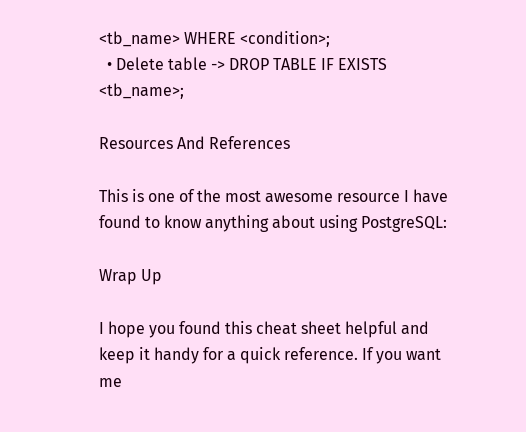<tb_name> WHERE <condition>;
  • Delete table -> DROP TABLE IF EXISTS <tb_name>;

Resources And References

This is one of the most awesome resource I have found to know anything about using PostgreSQL:

Wrap Up

I hope you found this cheat sheet helpful and keep it handy for a quick reference. If you want me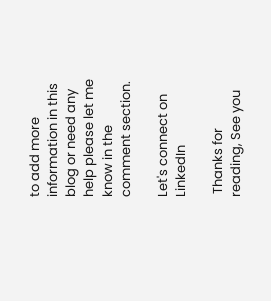to add more information in this blog or need any help please let me know in the comment section.

Let's connect on LinkedIn

 Thanks for reading, See you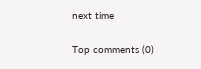next time

Top comments (0)